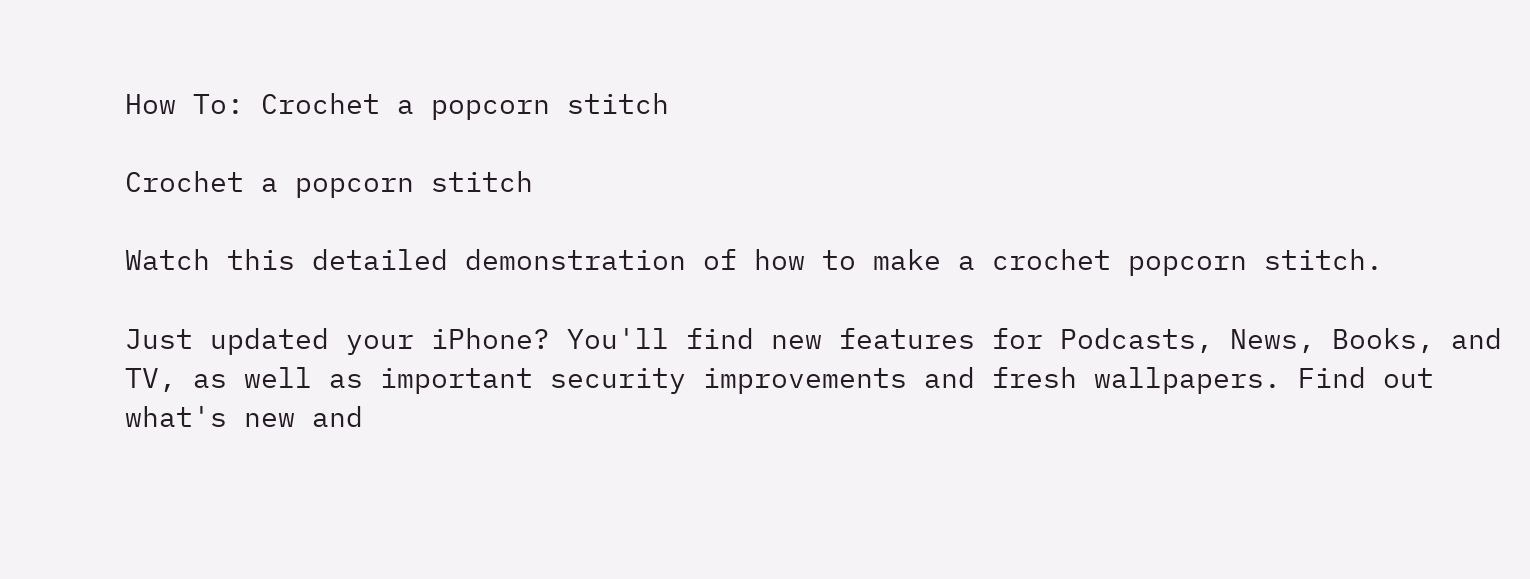How To: Crochet a popcorn stitch

Crochet a popcorn stitch

Watch this detailed demonstration of how to make a crochet popcorn stitch.

Just updated your iPhone? You'll find new features for Podcasts, News, Books, and TV, as well as important security improvements and fresh wallpapers. Find out what's new and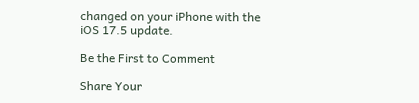changed on your iPhone with the iOS 17.5 update.

Be the First to Comment

Share Your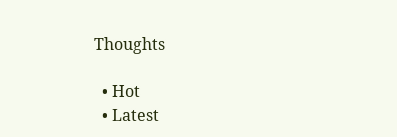Thoughts

  • Hot
  • Latest